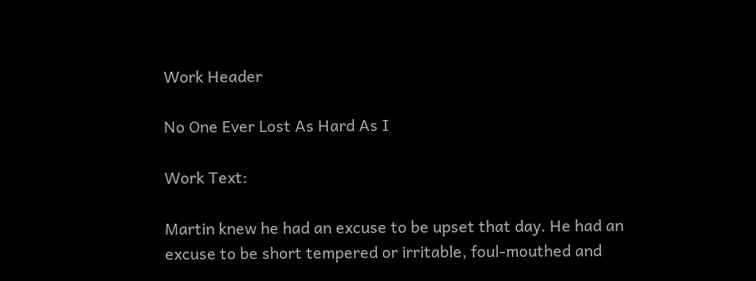Work Header

No One Ever Lost As Hard As I

Work Text:

Martin knew he had an excuse to be upset that day. He had an excuse to be short tempered or irritable, foul-mouthed and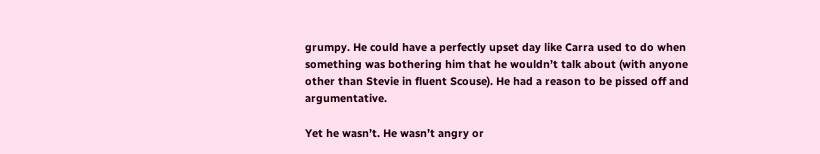grumpy. He could have a perfectly upset day like Carra used to do when something was bothering him that he wouldn’t talk about (with anyone other than Stevie in fluent Scouse). He had a reason to be pissed off and argumentative.

Yet he wasn’t. He wasn’t angry or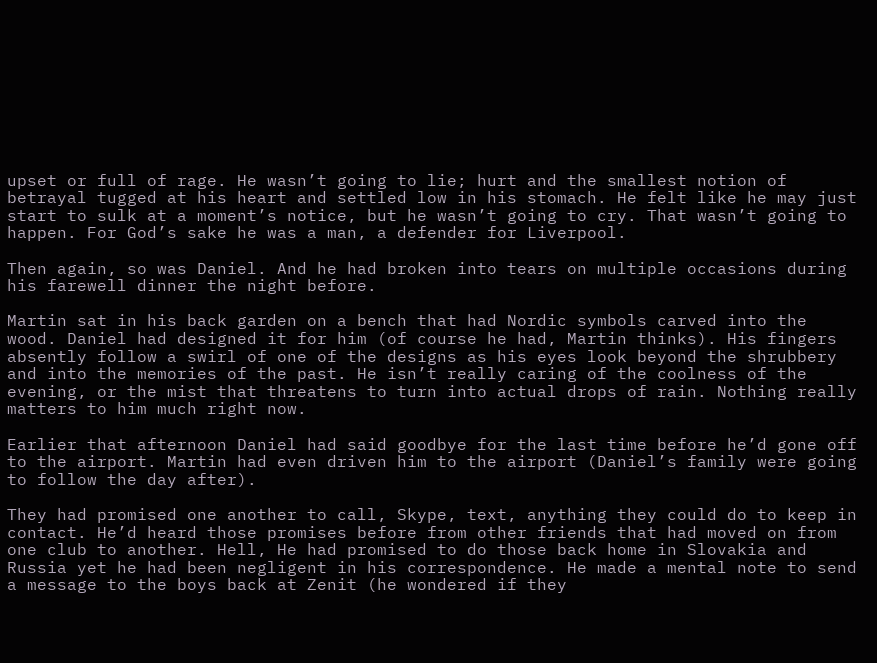upset or full of rage. He wasn’t going to lie; hurt and the smallest notion of betrayal tugged at his heart and settled low in his stomach. He felt like he may just start to sulk at a moment’s notice, but he wasn’t going to cry. That wasn’t going to happen. For God’s sake he was a man, a defender for Liverpool.

Then again, so was Daniel. And he had broken into tears on multiple occasions during his farewell dinner the night before.

Martin sat in his back garden on a bench that had Nordic symbols carved into the wood. Daniel had designed it for him (of course he had, Martin thinks). His fingers absently follow a swirl of one of the designs as his eyes look beyond the shrubbery and into the memories of the past. He isn’t really caring of the coolness of the evening, or the mist that threatens to turn into actual drops of rain. Nothing really matters to him much right now.

Earlier that afternoon Daniel had said goodbye for the last time before he’d gone off to the airport. Martin had even driven him to the airport (Daniel’s family were going to follow the day after).

They had promised one another to call, Skype, text, anything they could do to keep in contact. He’d heard those promises before from other friends that had moved on from one club to another. Hell, He had promised to do those back home in Slovakia and Russia yet he had been negligent in his correspondence. He made a mental note to send a message to the boys back at Zenit (he wondered if they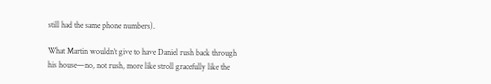still had the same phone numbers).

What Martin wouldn’t give to have Daniel rush back through his house—no, not rush, more like stroll gracefully like the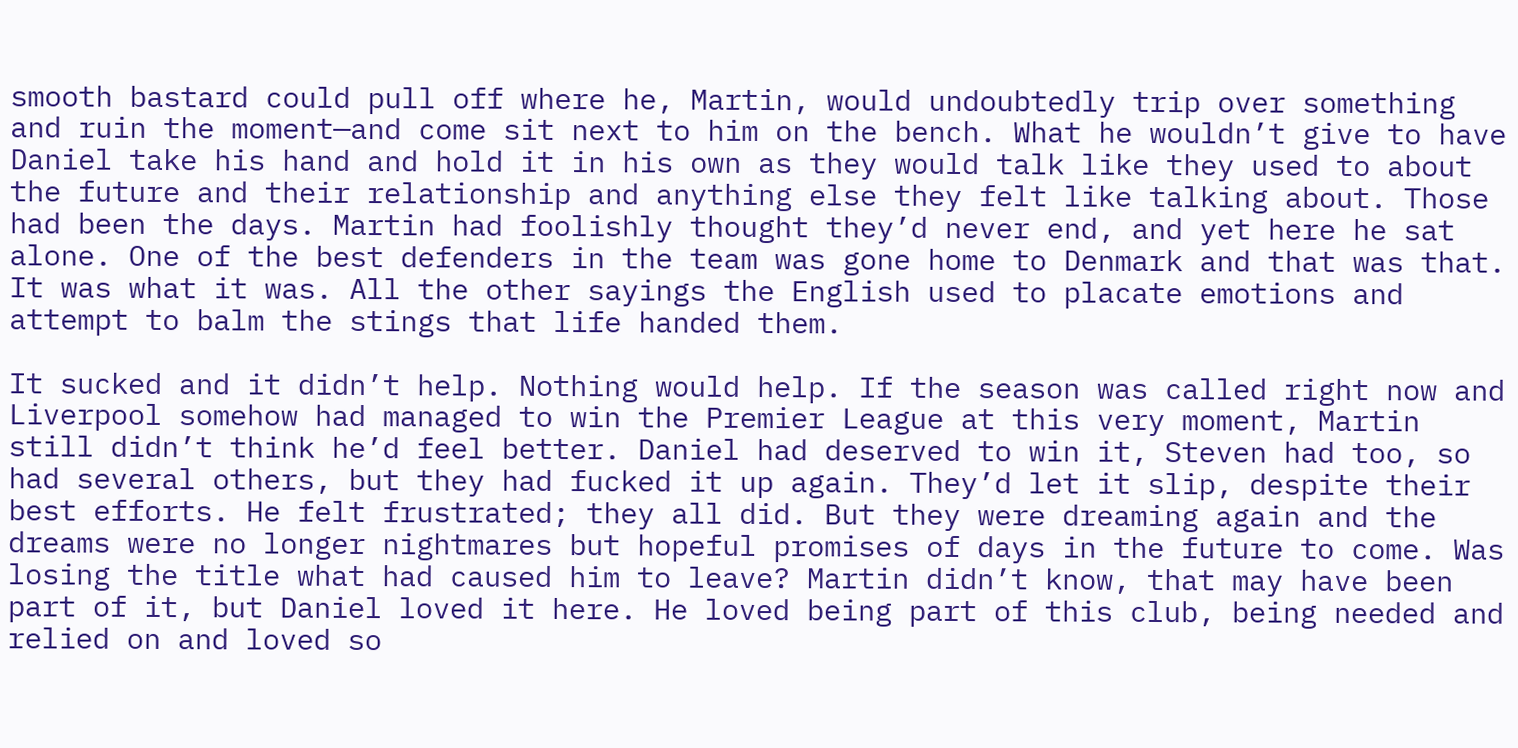smooth bastard could pull off where he, Martin, would undoubtedly trip over something and ruin the moment—and come sit next to him on the bench. What he wouldn’t give to have Daniel take his hand and hold it in his own as they would talk like they used to about the future and their relationship and anything else they felt like talking about. Those had been the days. Martin had foolishly thought they’d never end, and yet here he sat alone. One of the best defenders in the team was gone home to Denmark and that was that. It was what it was. All the other sayings the English used to placate emotions and attempt to balm the stings that life handed them.

It sucked and it didn’t help. Nothing would help. If the season was called right now and Liverpool somehow had managed to win the Premier League at this very moment, Martin still didn’t think he’d feel better. Daniel had deserved to win it, Steven had too, so had several others, but they had fucked it up again. They’d let it slip, despite their best efforts. He felt frustrated; they all did. But they were dreaming again and the dreams were no longer nightmares but hopeful promises of days in the future to come. Was losing the title what had caused him to leave? Martin didn’t know, that may have been part of it, but Daniel loved it here. He loved being part of this club, being needed and relied on and loved so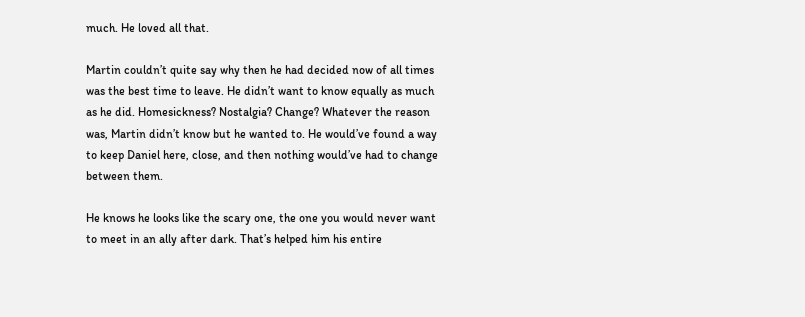much. He loved all that.

Martin couldn’t quite say why then he had decided now of all times was the best time to leave. He didn’t want to know equally as much as he did. Homesickness? Nostalgia? Change? Whatever the reason was, Martin didn’t know but he wanted to. He would’ve found a way to keep Daniel here, close, and then nothing would’ve had to change between them.

He knows he looks like the scary one, the one you would never want to meet in an ally after dark. That’s helped him his entire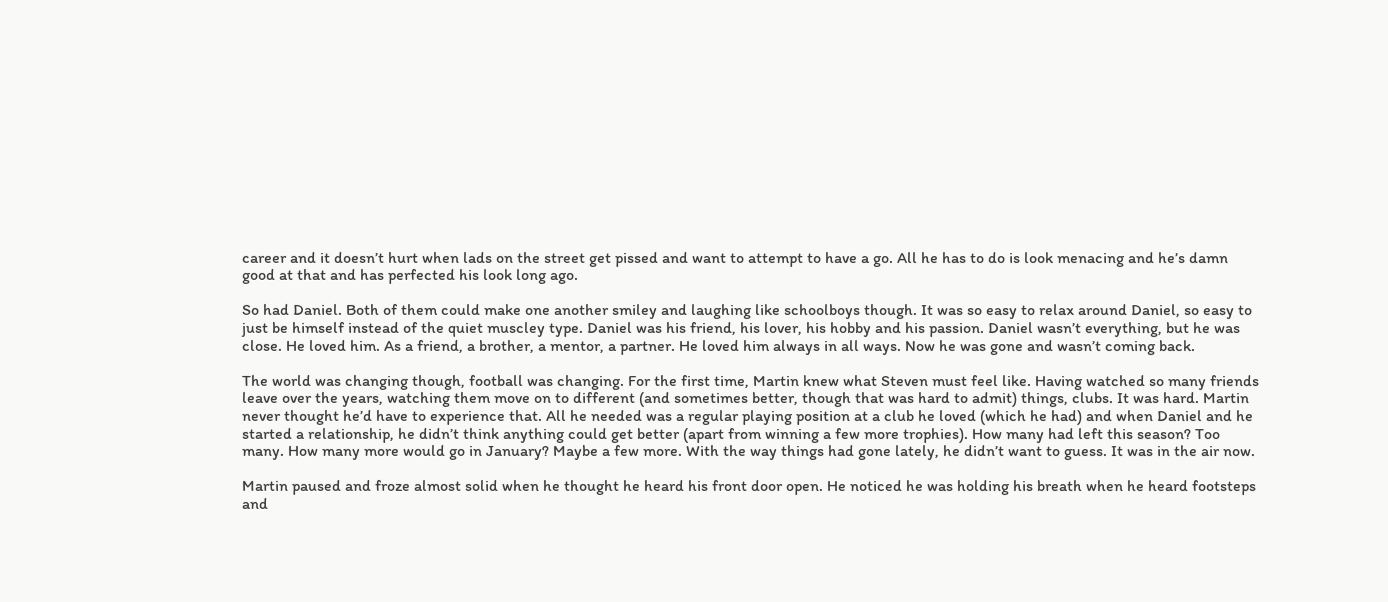career and it doesn’t hurt when lads on the street get pissed and want to attempt to have a go. All he has to do is look menacing and he’s damn good at that and has perfected his look long ago.

So had Daniel. Both of them could make one another smiley and laughing like schoolboys though. It was so easy to relax around Daniel, so easy to just be himself instead of the quiet muscley type. Daniel was his friend, his lover, his hobby and his passion. Daniel wasn’t everything, but he was close. He loved him. As a friend, a brother, a mentor, a partner. He loved him always in all ways. Now he was gone and wasn’t coming back.

The world was changing though, football was changing. For the first time, Martin knew what Steven must feel like. Having watched so many friends leave over the years, watching them move on to different (and sometimes better, though that was hard to admit) things, clubs. It was hard. Martin never thought he’d have to experience that. All he needed was a regular playing position at a club he loved (which he had) and when Daniel and he started a relationship, he didn’t think anything could get better (apart from winning a few more trophies). How many had left this season? Too many. How many more would go in January? Maybe a few more. With the way things had gone lately, he didn’t want to guess. It was in the air now.

Martin paused and froze almost solid when he thought he heard his front door open. He noticed he was holding his breath when he heard footsteps and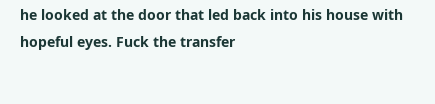he looked at the door that led back into his house with hopeful eyes. Fuck the transfer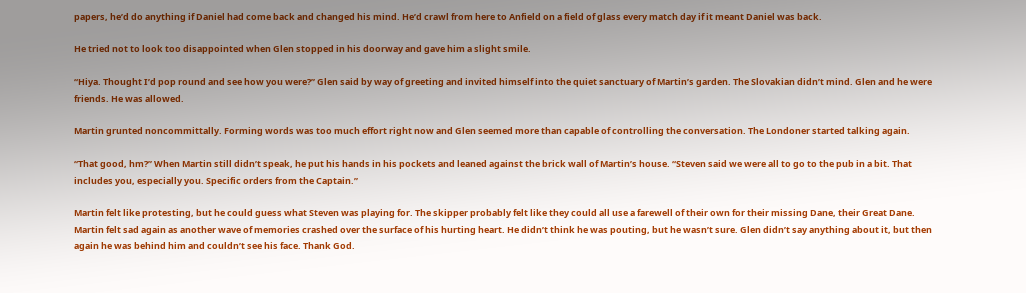papers, he’d do anything if Daniel had come back and changed his mind. He’d crawl from here to Anfield on a field of glass every match day if it meant Daniel was back.

He tried not to look too disappointed when Glen stopped in his doorway and gave him a slight smile.

“Hiya. Thought I’d pop round and see how you were?” Glen said by way of greeting and invited himself into the quiet sanctuary of Martin’s garden. The Slovakian didn’t mind. Glen and he were friends. He was allowed.

Martin grunted noncommittally. Forming words was too much effort right now and Glen seemed more than capable of controlling the conversation. The Londoner started talking again.

“That good, hm?” When Martin still didn’t speak, he put his hands in his pockets and leaned against the brick wall of Martin’s house. “Steven said we were all to go to the pub in a bit. That includes you, especially you. Specific orders from the Captain.”

Martin felt like protesting, but he could guess what Steven was playing for. The skipper probably felt like they could all use a farewell of their own for their missing Dane, their Great Dane. Martin felt sad again as another wave of memories crashed over the surface of his hurting heart. He didn’t think he was pouting, but he wasn’t sure. Glen didn’t say anything about it, but then again he was behind him and couldn’t see his face. Thank God.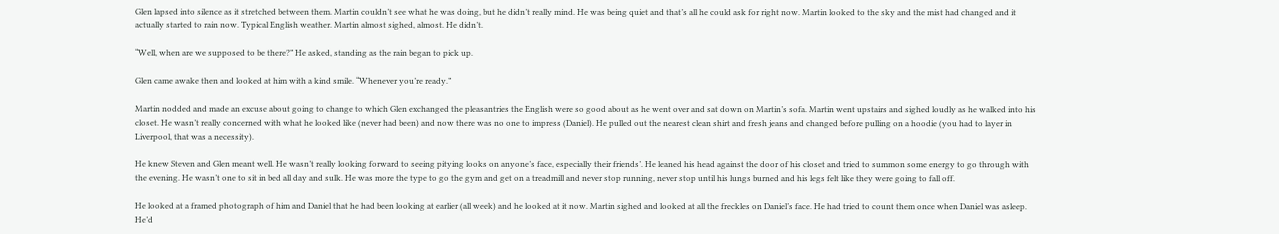Glen lapsed into silence as it stretched between them. Martin couldn’t see what he was doing, but he didn’t really mind. He was being quiet and that’s all he could ask for right now. Martin looked to the sky and the mist had changed and it actually started to rain now. Typical English weather. Martin almost sighed, almost. He didn’t.

“Well, when are we supposed to be there?” He asked, standing as the rain began to pick up.

Glen came awake then and looked at him with a kind smile. “Whenever you’re ready.”

Martin nodded and made an excuse about going to change to which Glen exchanged the pleasantries the English were so good about as he went over and sat down on Martin’s sofa. Martin went upstairs and sighed loudly as he walked into his closet. He wasn’t really concerned with what he looked like (never had been) and now there was no one to impress (Daniel). He pulled out the nearest clean shirt and fresh jeans and changed before pulling on a hoodie (you had to layer in Liverpool, that was a necessity).

He knew Steven and Glen meant well. He wasn’t really looking forward to seeing pitying looks on anyone’s face, especially their friends’. He leaned his head against the door of his closet and tried to summon some energy to go through with the evening. He wasn’t one to sit in bed all day and sulk. He was more the type to go the gym and get on a treadmill and never stop running, never stop until his lungs burned and his legs felt like they were going to fall off.

He looked at a framed photograph of him and Daniel that he had been looking at earlier (all week) and he looked at it now. Martin sighed and looked at all the freckles on Daniel’s face. He had tried to count them once when Daniel was asleep. He’d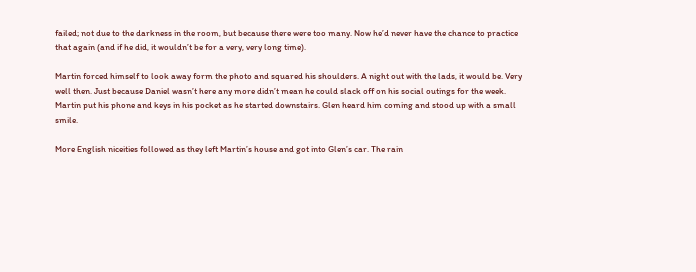failed; not due to the darkness in the room, but because there were too many. Now he’d never have the chance to practice that again (and if he did, it wouldn’t be for a very, very long time).

Martin forced himself to look away form the photo and squared his shoulders. A night out with the lads, it would be. Very well then. Just because Daniel wasn’t here any more didn’t mean he could slack off on his social outings for the week. Martin put his phone and keys in his pocket as he started downstairs. Glen heard him coming and stood up with a small smile.

More English niceities followed as they left Martin’s house and got into Glen’s car. The rain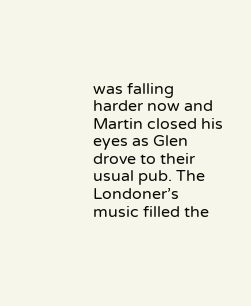was falling harder now and Martin closed his eyes as Glen drove to their usual pub. The Londoner’s music filled the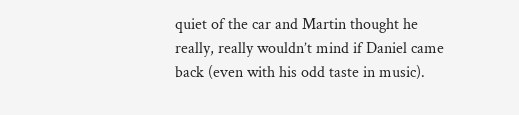quiet of the car and Martin thought he really, really wouldn’t mind if Daniel came back (even with his odd taste in music).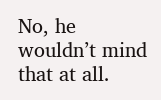No, he wouldn’t mind that at all.